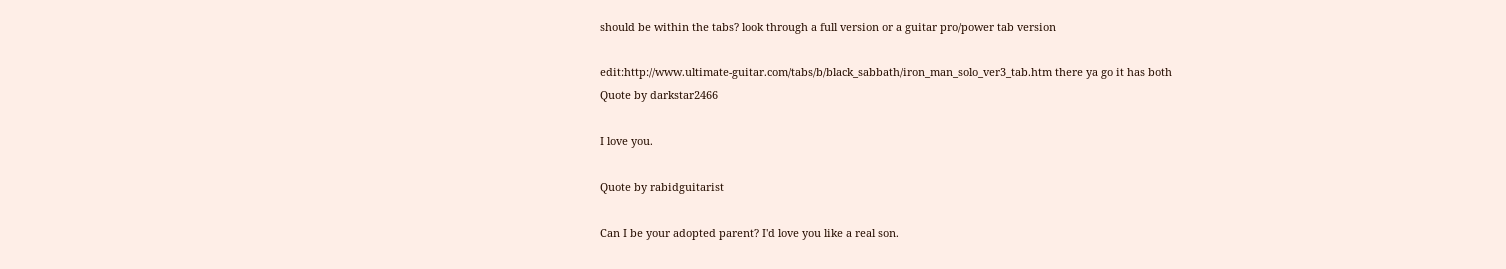should be within the tabs? look through a full version or a guitar pro/power tab version

edit:http://www.ultimate-guitar.com/tabs/b/black_sabbath/iron_man_solo_ver3_tab.htm there ya go it has both
Quote by darkstar2466

I love you.

Quote by rabidguitarist

Can I be your adopted parent? I'd love you like a real son.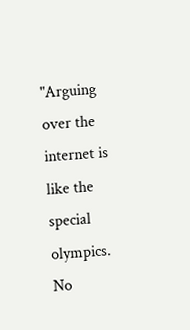"Arguing over the internet is like the special olympics. No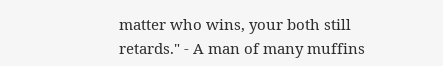matter who wins, your both still retards." - A man of many muffins